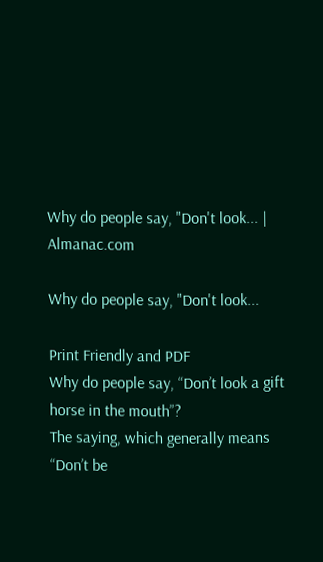Why do people say, "Don't look... | Almanac.com

Why do people say, "Don't look...

Print Friendly and PDF
Why do people say, “Don’t look a gift horse in the mouth”?
The saying, which generally means “Don’t be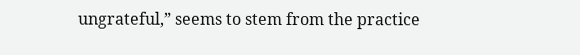ungrateful,” seems to stem from the practice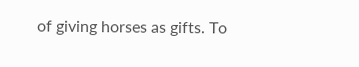of giving horses as gifts. To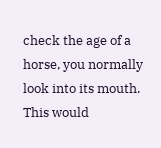check the age of a horse, you normally look into its mouth. This would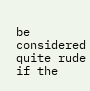be considered quite rude if the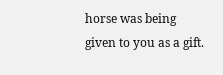horse was being given to you as a gift.